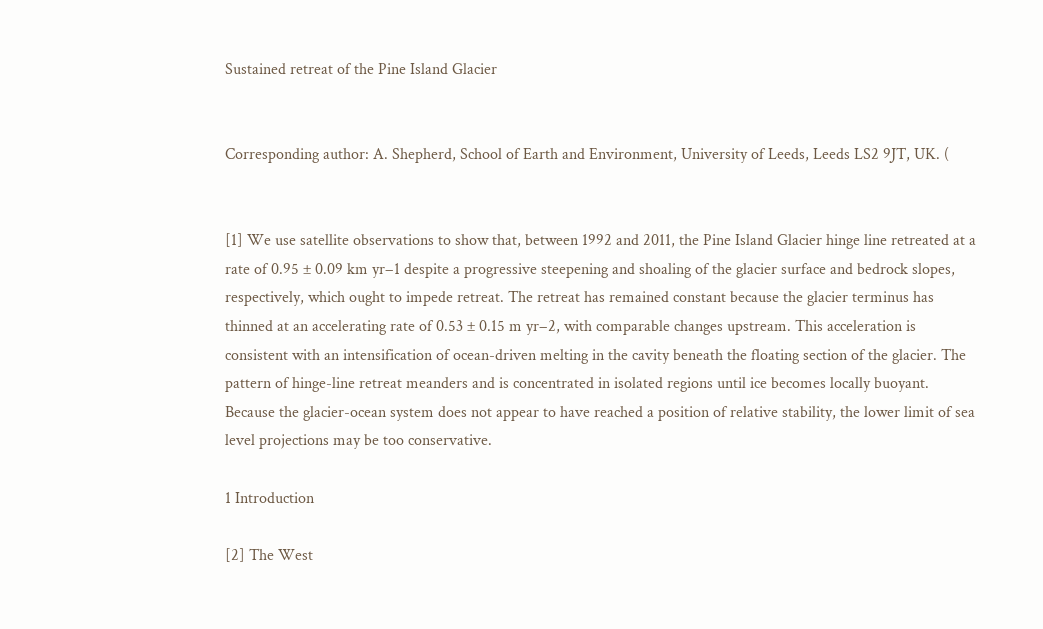Sustained retreat of the Pine Island Glacier


Corresponding author: A. Shepherd, School of Earth and Environment, University of Leeds, Leeds LS2 9JT, UK. (


[1] We use satellite observations to show that, between 1992 and 2011, the Pine Island Glacier hinge line retreated at a rate of 0.95 ± 0.09 km yr−1 despite a progressive steepening and shoaling of the glacier surface and bedrock slopes, respectively, which ought to impede retreat. The retreat has remained constant because the glacier terminus has thinned at an accelerating rate of 0.53 ± 0.15 m yr−2, with comparable changes upstream. This acceleration is consistent with an intensification of ocean-driven melting in the cavity beneath the floating section of the glacier. The pattern of hinge-line retreat meanders and is concentrated in isolated regions until ice becomes locally buoyant. Because the glacier-ocean system does not appear to have reached a position of relative stability, the lower limit of sea level projections may be too conservative.

1 Introduction

[2] The West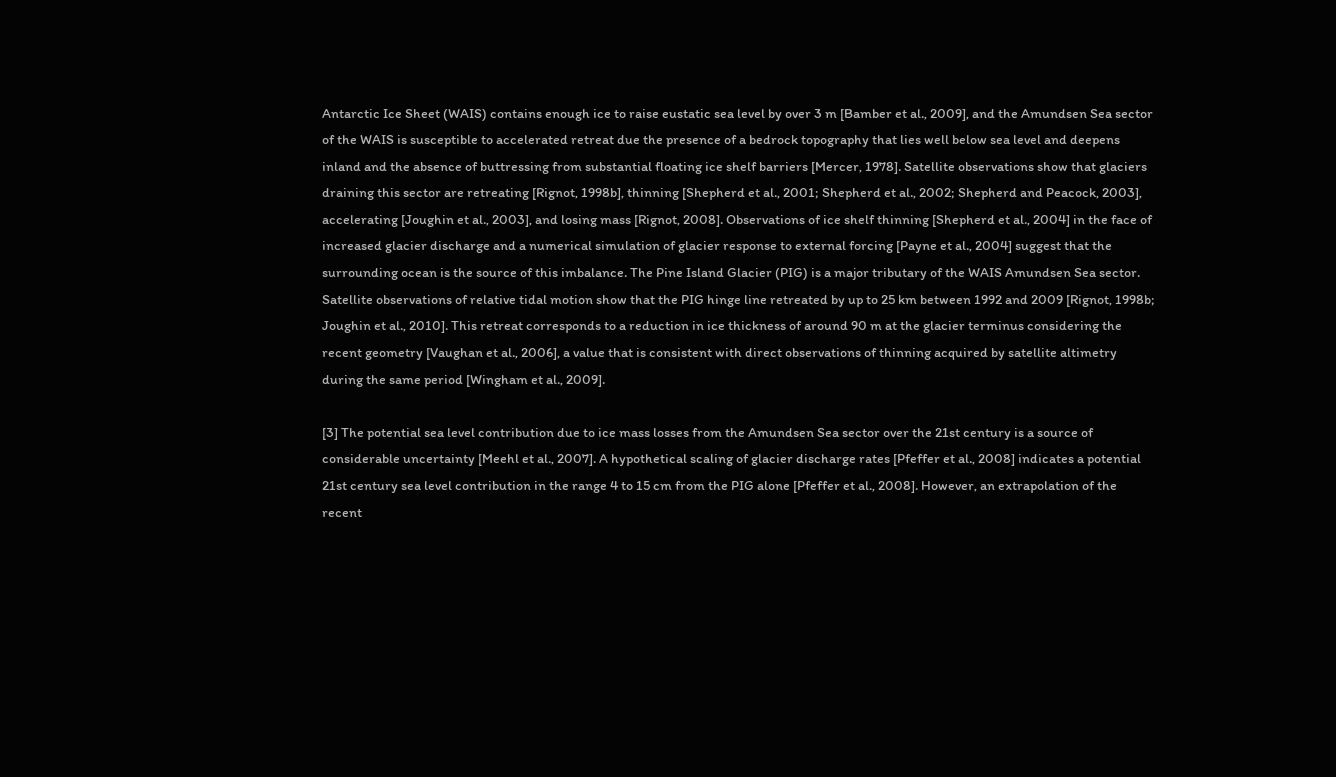Antarctic Ice Sheet (WAIS) contains enough ice to raise eustatic sea level by over 3 m [Bamber et al., 2009], and the Amundsen Sea sector of the WAIS is susceptible to accelerated retreat due the presence of a bedrock topography that lies well below sea level and deepens inland and the absence of buttressing from substantial floating ice shelf barriers [Mercer, 1978]. Satellite observations show that glaciers draining this sector are retreating [Rignot, 1998b], thinning [Shepherd et al., 2001; Shepherd et al., 2002; Shepherd and Peacock, 2003], accelerating [Joughin et al., 2003], and losing mass [Rignot, 2008]. Observations of ice shelf thinning [Shepherd et al., 2004] in the face of increased glacier discharge and a numerical simulation of glacier response to external forcing [Payne et al., 2004] suggest that the surrounding ocean is the source of this imbalance. The Pine Island Glacier (PIG) is a major tributary of the WAIS Amundsen Sea sector. Satellite observations of relative tidal motion show that the PIG hinge line retreated by up to 25 km between 1992 and 2009 [Rignot, 1998b; Joughin et al., 2010]. This retreat corresponds to a reduction in ice thickness of around 90 m at the glacier terminus considering the recent geometry [Vaughan et al., 2006], a value that is consistent with direct observations of thinning acquired by satellite altimetry during the same period [Wingham et al., 2009].

[3] The potential sea level contribution due to ice mass losses from the Amundsen Sea sector over the 21st century is a source of considerable uncertainty [Meehl et al., 2007]. A hypothetical scaling of glacier discharge rates [Pfeffer et al., 2008] indicates a potential 21st century sea level contribution in the range 4 to 15 cm from the PIG alone [Pfeffer et al., 2008]. However, an extrapolation of the recent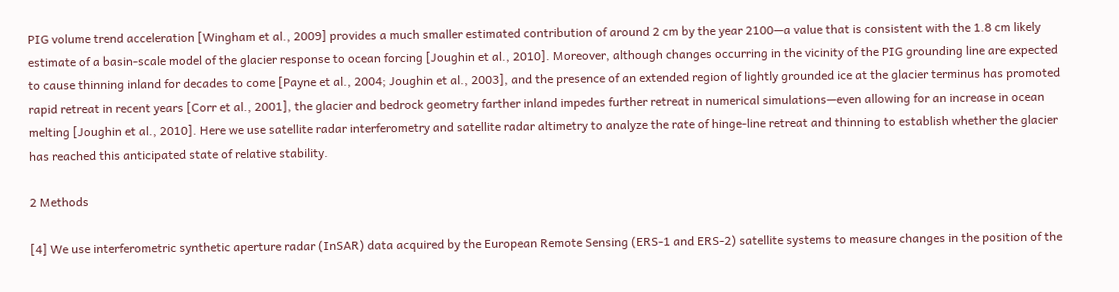PIG volume trend acceleration [Wingham et al., 2009] provides a much smaller estimated contribution of around 2 cm by the year 2100—a value that is consistent with the 1.8 cm likely estimate of a basin-scale model of the glacier response to ocean forcing [Joughin et al., 2010]. Moreover, although changes occurring in the vicinity of the PIG grounding line are expected to cause thinning inland for decades to come [Payne et al., 2004; Joughin et al., 2003], and the presence of an extended region of lightly grounded ice at the glacier terminus has promoted rapid retreat in recent years [Corr et al., 2001], the glacier and bedrock geometry farther inland impedes further retreat in numerical simulations—even allowing for an increase in ocean melting [Joughin et al., 2010]. Here we use satellite radar interferometry and satellite radar altimetry to analyze the rate of hinge-line retreat and thinning to establish whether the glacier has reached this anticipated state of relative stability.

2 Methods

[4] We use interferometric synthetic aperture radar (InSAR) data acquired by the European Remote Sensing (ERS-1 and ERS-2) satellite systems to measure changes in the position of the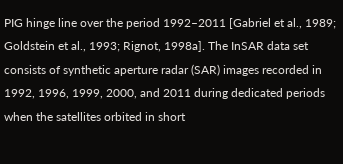PIG hinge line over the period 1992–2011 [Gabriel et al., 1989; Goldstein et al., 1993; Rignot, 1998a]. The InSAR data set consists of synthetic aperture radar (SAR) images recorded in 1992, 1996, 1999, 2000, and 2011 during dedicated periods when the satellites orbited in short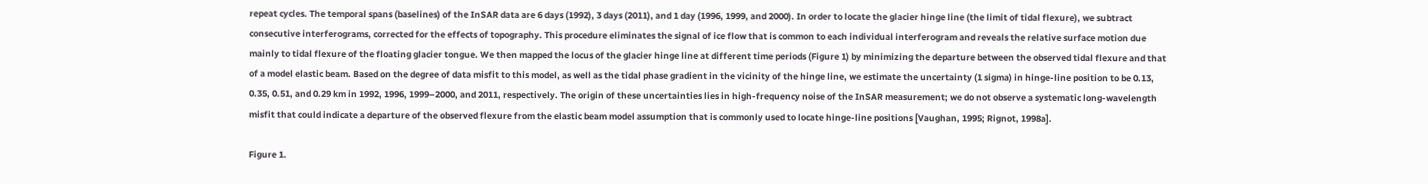repeat cycles. The temporal spans (baselines) of the InSAR data are 6 days (1992), 3 days (2011), and 1 day (1996, 1999, and 2000). In order to locate the glacier hinge line (the limit of tidal flexure), we subtract consecutive interferograms, corrected for the effects of topography. This procedure eliminates the signal of ice flow that is common to each individual interferogram and reveals the relative surface motion due mainly to tidal flexure of the floating glacier tongue. We then mapped the locus of the glacier hinge line at different time periods (Figure 1) by minimizing the departure between the observed tidal flexure and that of a model elastic beam. Based on the degree of data misfit to this model, as well as the tidal phase gradient in the vicinity of the hinge line, we estimate the uncertainty (1 sigma) in hinge-line position to be 0.13, 0.35, 0.51, and 0.29 km in 1992, 1996, 1999–2000, and 2011, respectively. The origin of these uncertainties lies in high-frequency noise of the InSAR measurement; we do not observe a systematic long-wavelength misfit that could indicate a departure of the observed flexure from the elastic beam model assumption that is commonly used to locate hinge-line positions [Vaughan, 1995; Rignot, 1998a].

Figure 1.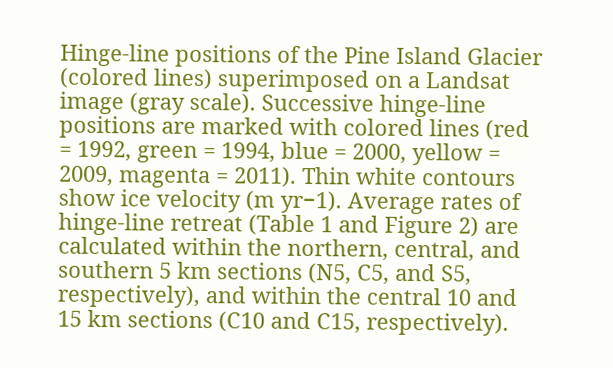Hinge-line positions of the Pine Island Glacier (colored lines) superimposed on a Landsat image (gray scale). Successive hinge-line positions are marked with colored lines (red = 1992, green = 1994, blue = 2000, yellow = 2009, magenta = 2011). Thin white contours show ice velocity (m yr−1). Average rates of hinge-line retreat (Table 1 and Figure 2) are calculated within the northern, central, and southern 5 km sections (N5, C5, and S5, respectively), and within the central 10 and 15 km sections (C10 and C15, respectively).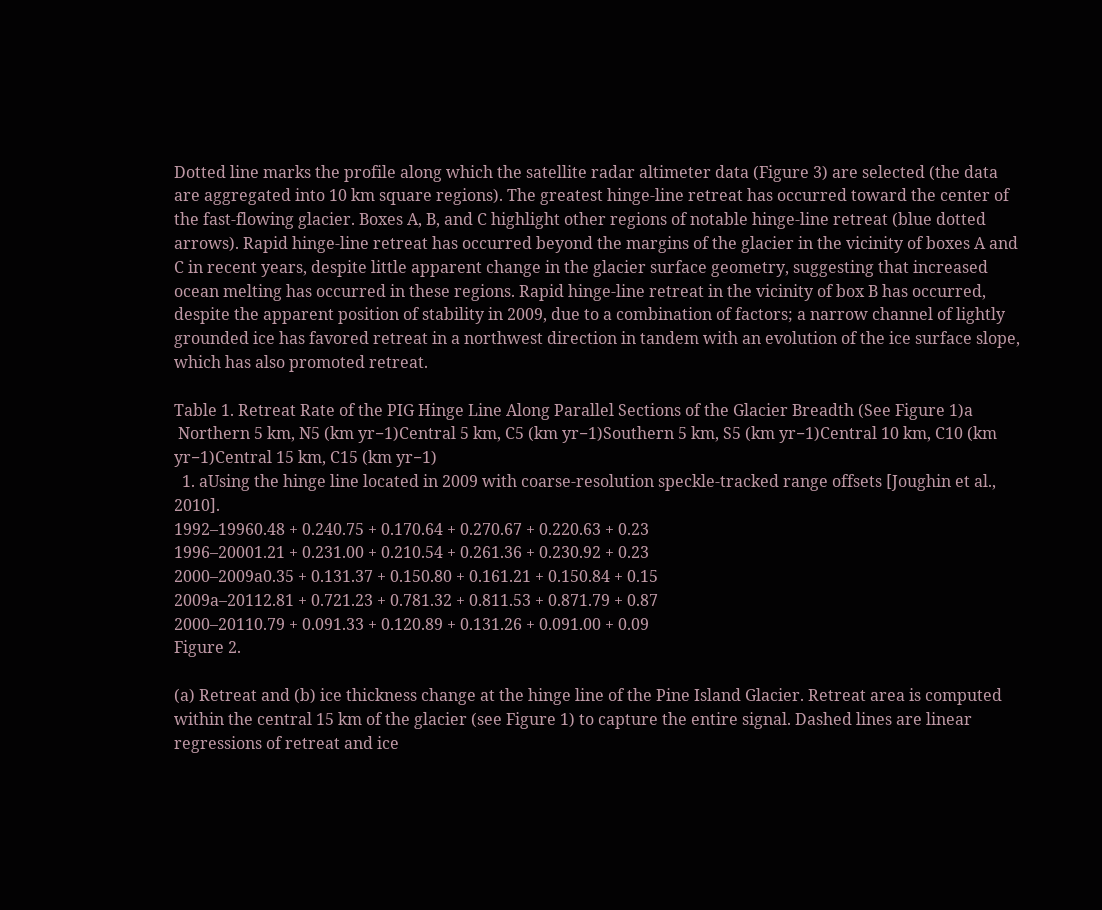Dotted line marks the profile along which the satellite radar altimeter data (Figure 3) are selected (the data are aggregated into 10 km square regions). The greatest hinge-line retreat has occurred toward the center of the fast-flowing glacier. Boxes A, B, and C highlight other regions of notable hinge-line retreat (blue dotted arrows). Rapid hinge-line retreat has occurred beyond the margins of the glacier in the vicinity of boxes A and C in recent years, despite little apparent change in the glacier surface geometry, suggesting that increased ocean melting has occurred in these regions. Rapid hinge-line retreat in the vicinity of box B has occurred, despite the apparent position of stability in 2009, due to a combination of factors; a narrow channel of lightly grounded ice has favored retreat in a northwest direction in tandem with an evolution of the ice surface slope, which has also promoted retreat.

Table 1. Retreat Rate of the PIG Hinge Line Along Parallel Sections of the Glacier Breadth (See Figure 1)a
 Northern 5 km, N5 (km yr−1)Central 5 km, C5 (km yr−1)Southern 5 km, S5 (km yr−1)Central 10 km, C10 (km yr−1)Central 15 km, C15 (km yr−1)
  1. aUsing the hinge line located in 2009 with coarse-resolution speckle-tracked range offsets [Joughin et al., 2010].
1992–19960.48 + 0.240.75 + 0.170.64 + 0.270.67 + 0.220.63 + 0.23
1996–20001.21 + 0.231.00 + 0.210.54 + 0.261.36 + 0.230.92 + 0.23
2000–2009a0.35 + 0.131.37 + 0.150.80 + 0.161.21 + 0.150.84 + 0.15
2009a–20112.81 + 0.721.23 + 0.781.32 + 0.811.53 + 0.871.79 + 0.87
2000–20110.79 + 0.091.33 + 0.120.89 + 0.131.26 + 0.091.00 + 0.09
Figure 2.

(a) Retreat and (b) ice thickness change at the hinge line of the Pine Island Glacier. Retreat area is computed within the central 15 km of the glacier (see Figure 1) to capture the entire signal. Dashed lines are linear regressions of retreat and ice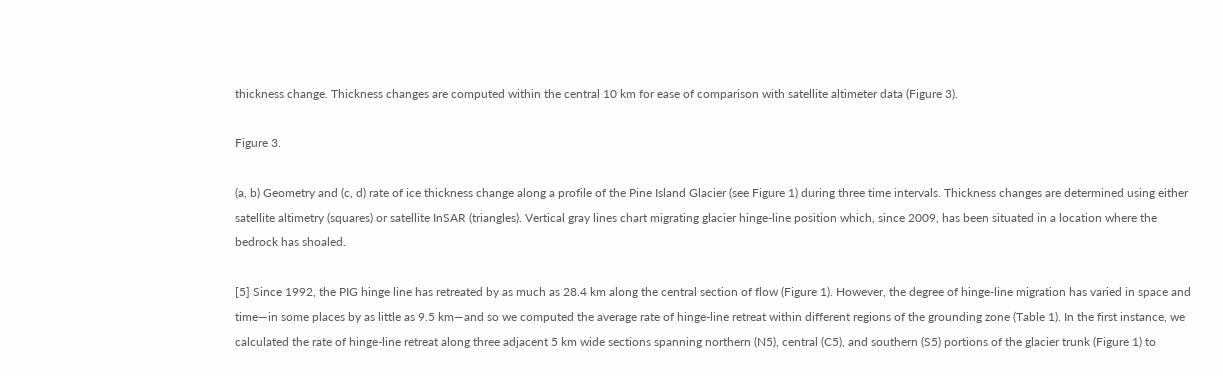thickness change. Thickness changes are computed within the central 10 km for ease of comparison with satellite altimeter data (Figure 3).

Figure 3.

(a, b) Geometry and (c, d) rate of ice thickness change along a profile of the Pine Island Glacier (see Figure 1) during three time intervals. Thickness changes are determined using either satellite altimetry (squares) or satellite InSAR (triangles). Vertical gray lines chart migrating glacier hinge-line position which, since 2009, has been situated in a location where the bedrock has shoaled.

[5] Since 1992, the PIG hinge line has retreated by as much as 28.4 km along the central section of flow (Figure 1). However, the degree of hinge-line migration has varied in space and time—in some places by as little as 9.5 km—and so we computed the average rate of hinge-line retreat within different regions of the grounding zone (Table 1). In the first instance, we calculated the rate of hinge-line retreat along three adjacent 5 km wide sections spanning northern (N5), central (C5), and southern (S5) portions of the glacier trunk (Figure 1) to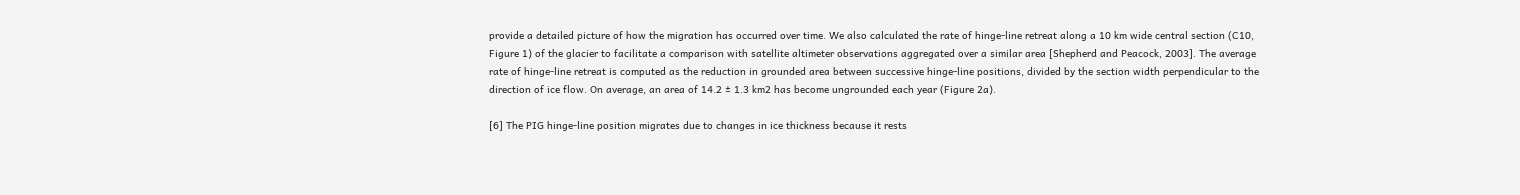provide a detailed picture of how the migration has occurred over time. We also calculated the rate of hinge-line retreat along a 10 km wide central section (C10, Figure 1) of the glacier to facilitate a comparison with satellite altimeter observations aggregated over a similar area [Shepherd and Peacock, 2003]. The average rate of hinge-line retreat is computed as the reduction in grounded area between successive hinge-line positions, divided by the section width perpendicular to the direction of ice flow. On average, an area of 14.2 ± 1.3 km2 has become ungrounded each year (Figure 2a).

[6] The PIG hinge-line position migrates due to changes in ice thickness because it rests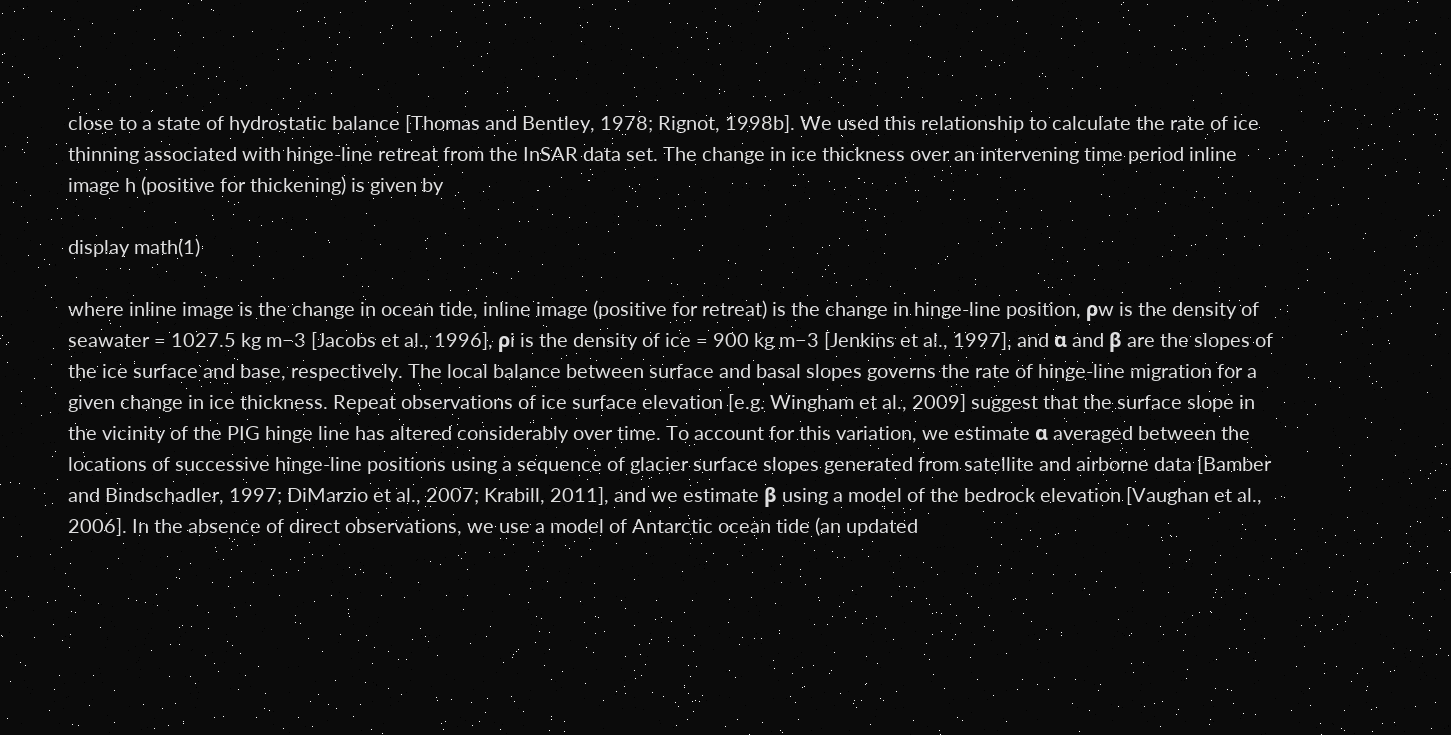close to a state of hydrostatic balance [Thomas and Bentley, 1978; Rignot, 1998b]. We used this relationship to calculate the rate of ice thinning associated with hinge-line retreat from the InSAR data set. The change in ice thickness over an intervening time period inline image h (positive for thickening) is given by

display math(1)

where inline image is the change in ocean tide, inline image (positive for retreat) is the change in hinge-line position, ρw is the density of seawater = 1027.5 kg m−3 [Jacobs et al., 1996], ρi is the density of ice = 900 kg m−3 [Jenkins et al., 1997], and α and β are the slopes of the ice surface and base, respectively. The local balance between surface and basal slopes governs the rate of hinge-line migration for a given change in ice thickness. Repeat observations of ice surface elevation [e.g. Wingham et al., 2009] suggest that the surface slope in the vicinity of the PIG hinge line has altered considerably over time. To account for this variation, we estimate α averaged between the locations of successive hinge-line positions using a sequence of glacier surface slopes generated from satellite and airborne data [Bamber and Bindschadler, 1997; DiMarzio et al., 2007; Krabill, 2011], and we estimate β using a model of the bedrock elevation [Vaughan et al., 2006]. In the absence of direct observations, we use a model of Antarctic ocean tide (an updated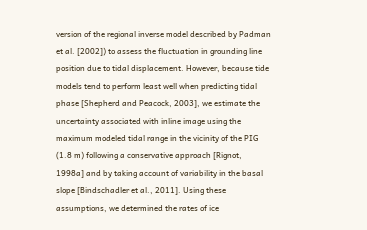version of the regional inverse model described by Padman et al. [2002]) to assess the fluctuation in grounding line position due to tidal displacement. However, because tide models tend to perform least well when predicting tidal phase [Shepherd and Peacock, 2003], we estimate the uncertainty associated with inline image using the maximum modeled tidal range in the vicinity of the PIG (1.8 m) following a conservative approach [Rignot, 1998a] and by taking account of variability in the basal slope [Bindschadler et al., 2011]. Using these assumptions, we determined the rates of ice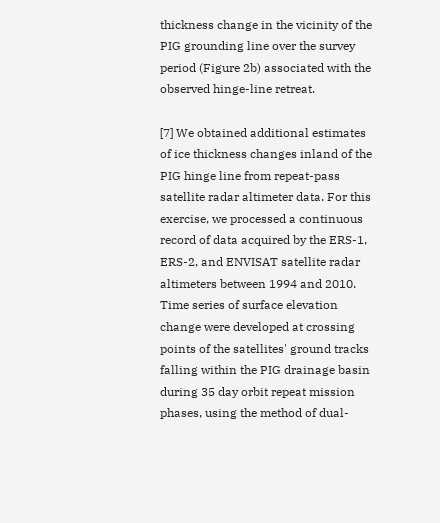thickness change in the vicinity of the PIG grounding line over the survey period (Figure 2b) associated with the observed hinge-line retreat.

[7] We obtained additional estimates of ice thickness changes inland of the PIG hinge line from repeat-pass satellite radar altimeter data. For this exercise, we processed a continuous record of data acquired by the ERS-1, ERS-2, and ENVISAT satellite radar altimeters between 1994 and 2010. Time series of surface elevation change were developed at crossing points of the satellites' ground tracks falling within the PIG drainage basin during 35 day orbit repeat mission phases, using the method of dual-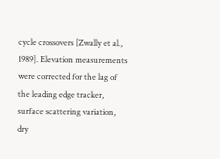cycle crossovers [Zwally et al., 1989]. Elevation measurements were corrected for the lag of the leading edge tracker, surface scattering variation, dry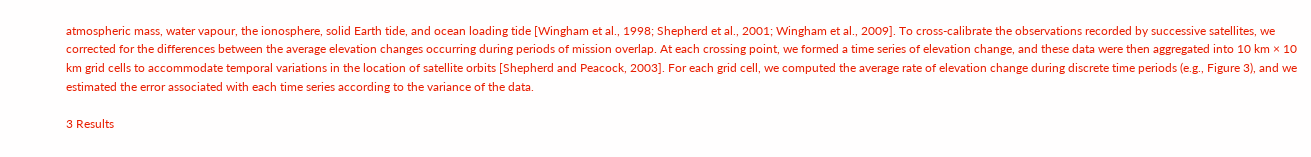atmospheric mass, water vapour, the ionosphere, solid Earth tide, and ocean loading tide [Wingham et al., 1998; Shepherd et al., 2001; Wingham et al., 2009]. To cross-calibrate the observations recorded by successive satellites, we corrected for the differences between the average elevation changes occurring during periods of mission overlap. At each crossing point, we formed a time series of elevation change, and these data were then aggregated into 10 km × 10 km grid cells to accommodate temporal variations in the location of satellite orbits [Shepherd and Peacock, 2003]. For each grid cell, we computed the average rate of elevation change during discrete time periods (e.g., Figure 3), and we estimated the error associated with each time series according to the variance of the data.

3 Results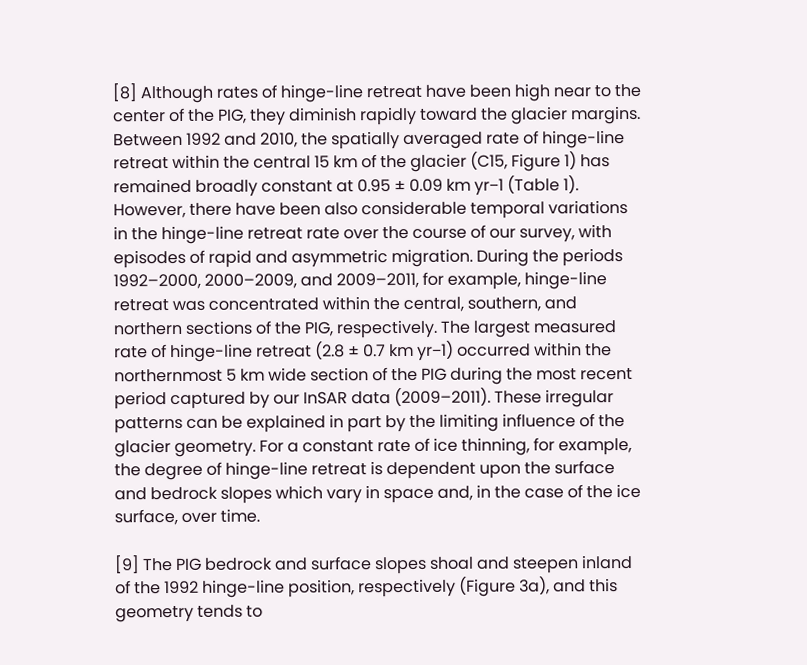[8] Although rates of hinge-line retreat have been high near to the center of the PIG, they diminish rapidly toward the glacier margins. Between 1992 and 2010, the spatially averaged rate of hinge-line retreat within the central 15 km of the glacier (C15, Figure 1) has remained broadly constant at 0.95 ± 0.09 km yr−1 (Table 1). However, there have been also considerable temporal variations in the hinge-line retreat rate over the course of our survey, with episodes of rapid and asymmetric migration. During the periods 1992–2000, 2000–2009, and 2009–2011, for example, hinge-line retreat was concentrated within the central, southern, and northern sections of the PIG, respectively. The largest measured rate of hinge-line retreat (2.8 ± 0.7 km yr−1) occurred within the northernmost 5 km wide section of the PIG during the most recent period captured by our InSAR data (2009–2011). These irregular patterns can be explained in part by the limiting influence of the glacier geometry. For a constant rate of ice thinning, for example, the degree of hinge-line retreat is dependent upon the surface and bedrock slopes which vary in space and, in the case of the ice surface, over time.

[9] The PIG bedrock and surface slopes shoal and steepen inland of the 1992 hinge-line position, respectively (Figure 3a), and this geometry tends to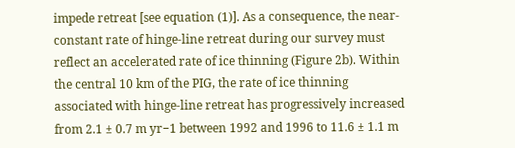impede retreat [see equation (1)]. As a consequence, the near-constant rate of hinge-line retreat during our survey must reflect an accelerated rate of ice thinning (Figure 2b). Within the central 10 km of the PIG, the rate of ice thinning associated with hinge-line retreat has progressively increased from 2.1 ± 0.7 m yr−1 between 1992 and 1996 to 11.6 ± 1.1 m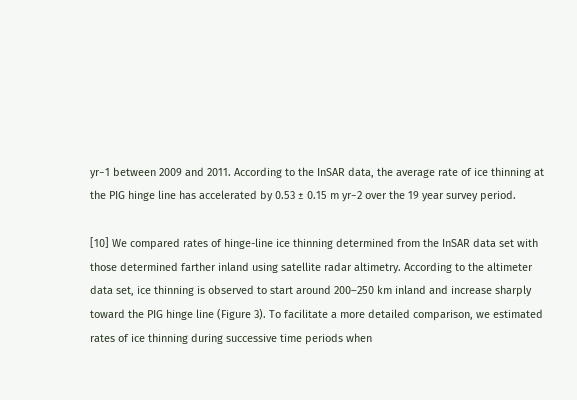yr−1 between 2009 and 2011. According to the InSAR data, the average rate of ice thinning at the PIG hinge line has accelerated by 0.53 ± 0.15 m yr−2 over the 19 year survey period.

[10] We compared rates of hinge-line ice thinning determined from the InSAR data set with those determined farther inland using satellite radar altimetry. According to the altimeter data set, ice thinning is observed to start around 200–250 km inland and increase sharply toward the PIG hinge line (Figure 3). To facilitate a more detailed comparison, we estimated rates of ice thinning during successive time periods when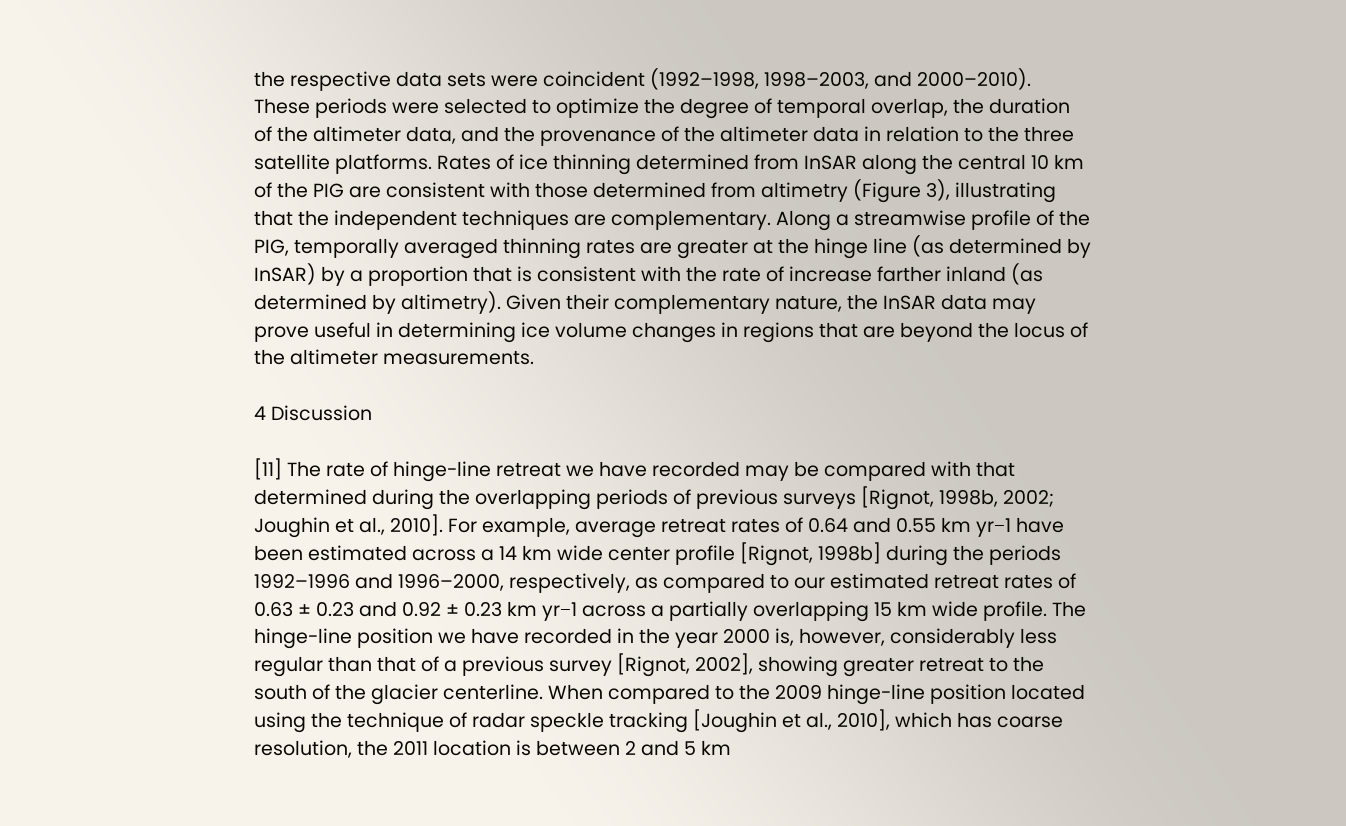the respective data sets were coincident (1992–1998, 1998–2003, and 2000–2010). These periods were selected to optimize the degree of temporal overlap, the duration of the altimeter data, and the provenance of the altimeter data in relation to the three satellite platforms. Rates of ice thinning determined from InSAR along the central 10 km of the PIG are consistent with those determined from altimetry (Figure 3), illustrating that the independent techniques are complementary. Along a streamwise profile of the PIG, temporally averaged thinning rates are greater at the hinge line (as determined by InSAR) by a proportion that is consistent with the rate of increase farther inland (as determined by altimetry). Given their complementary nature, the InSAR data may prove useful in determining ice volume changes in regions that are beyond the locus of the altimeter measurements.

4 Discussion

[11] The rate of hinge-line retreat we have recorded may be compared with that determined during the overlapping periods of previous surveys [Rignot, 1998b, 2002; Joughin et al., 2010]. For example, average retreat rates of 0.64 and 0.55 km yr−1 have been estimated across a 14 km wide center profile [Rignot, 1998b] during the periods 1992–1996 and 1996–2000, respectively, as compared to our estimated retreat rates of 0.63 ± 0.23 and 0.92 ± 0.23 km yr−1 across a partially overlapping 15 km wide profile. The hinge-line position we have recorded in the year 2000 is, however, considerably less regular than that of a previous survey [Rignot, 2002], showing greater retreat to the south of the glacier centerline. When compared to the 2009 hinge-line position located using the technique of radar speckle tracking [Joughin et al., 2010], which has coarse resolution, the 2011 location is between 2 and 5 km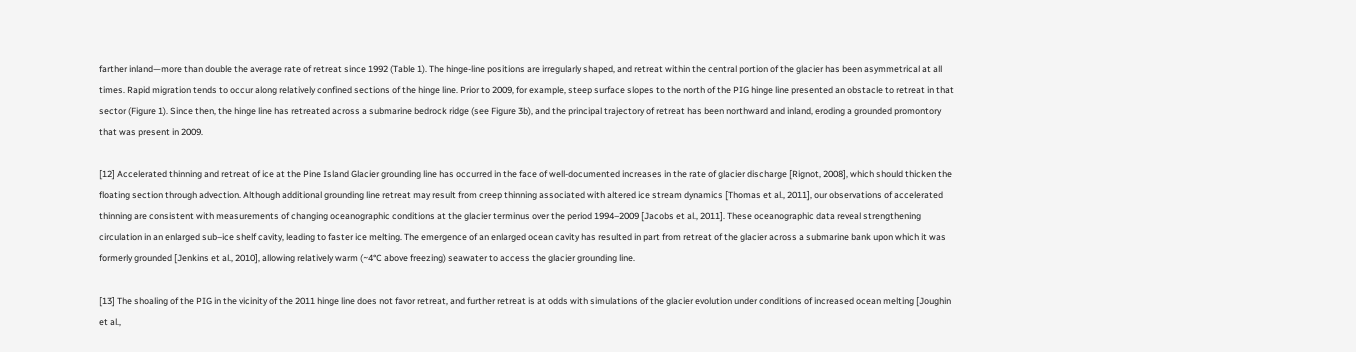farther inland—more than double the average rate of retreat since 1992 (Table 1). The hinge-line positions are irregularly shaped, and retreat within the central portion of the glacier has been asymmetrical at all times. Rapid migration tends to occur along relatively confined sections of the hinge line. Prior to 2009, for example, steep surface slopes to the north of the PIG hinge line presented an obstacle to retreat in that sector (Figure 1). Since then, the hinge line has retreated across a submarine bedrock ridge (see Figure 3b), and the principal trajectory of retreat has been northward and inland, eroding a grounded promontory that was present in 2009.

[12] Accelerated thinning and retreat of ice at the Pine Island Glacier grounding line has occurred in the face of well-documented increases in the rate of glacier discharge [Rignot, 2008], which should thicken the floating section through advection. Although additional grounding line retreat may result from creep thinning associated with altered ice stream dynamics [Thomas et al., 2011], our observations of accelerated thinning are consistent with measurements of changing oceanographic conditions at the glacier terminus over the period 1994–2009 [Jacobs et al., 2011]. These oceanographic data reveal strengthening circulation in an enlarged sub–ice shelf cavity, leading to faster ice melting. The emergence of an enlarged ocean cavity has resulted in part from retreat of the glacier across a submarine bank upon which it was formerly grounded [Jenkins et al., 2010], allowing relatively warm (~4°C above freezing) seawater to access the glacier grounding line.

[13] The shoaling of the PIG in the vicinity of the 2011 hinge line does not favor retreat, and further retreat is at odds with simulations of the glacier evolution under conditions of increased ocean melting [Joughin et al.,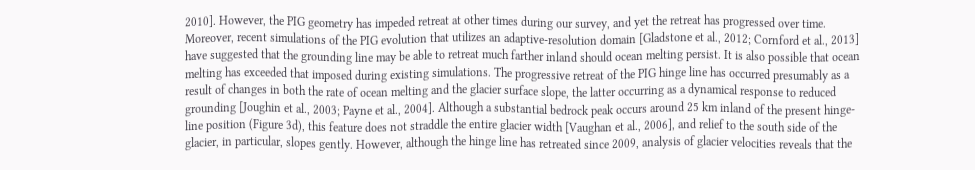2010]. However, the PIG geometry has impeded retreat at other times during our survey, and yet the retreat has progressed over time. Moreover, recent simulations of the PIG evolution that utilizes an adaptive-resolution domain [Gladstone et al., 2012; Cornford et al., 2013] have suggested that the grounding line may be able to retreat much farther inland should ocean melting persist. It is also possible that ocean melting has exceeded that imposed during existing simulations. The progressive retreat of the PIG hinge line has occurred presumably as a result of changes in both the rate of ocean melting and the glacier surface slope, the latter occurring as a dynamical response to reduced grounding [Joughin et al., 2003; Payne et al., 2004]. Although a substantial bedrock peak occurs around 25 km inland of the present hinge-line position (Figure 3d), this feature does not straddle the entire glacier width [Vaughan et al., 2006], and relief to the south side of the glacier, in particular, slopes gently. However, although the hinge line has retreated since 2009, analysis of glacier velocities reveals that the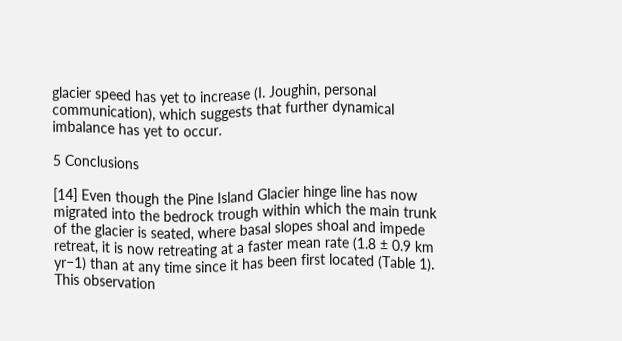glacier speed has yet to increase (I. Joughin, personal communication), which suggests that further dynamical imbalance has yet to occur.

5 Conclusions

[14] Even though the Pine Island Glacier hinge line has now migrated into the bedrock trough within which the main trunk of the glacier is seated, where basal slopes shoal and impede retreat, it is now retreating at a faster mean rate (1.8 ± 0.9 km yr−1) than at any time since it has been first located (Table 1). This observation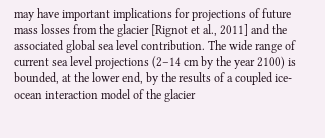may have important implications for projections of future mass losses from the glacier [Rignot et al., 2011] and the associated global sea level contribution. The wide range of current sea level projections (2–14 cm by the year 2100) is bounded, at the lower end, by the results of a coupled ice-ocean interaction model of the glacier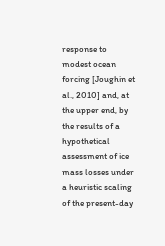response to modest ocean forcing [Joughin et al., 2010] and, at the upper end, by the results of a hypothetical assessment of ice mass losses under a heuristic scaling of the present-day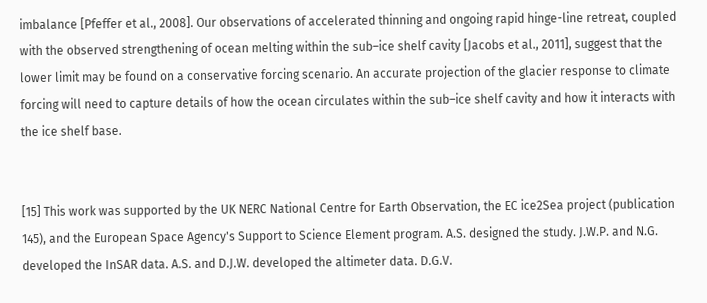imbalance [Pfeffer et al., 2008]. Our observations of accelerated thinning and ongoing rapid hinge-line retreat, coupled with the observed strengthening of ocean melting within the sub–ice shelf cavity [Jacobs et al., 2011], suggest that the lower limit may be found on a conservative forcing scenario. An accurate projection of the glacier response to climate forcing will need to capture details of how the ocean circulates within the sub–ice shelf cavity and how it interacts with the ice shelf base.


[15] This work was supported by the UK NERC National Centre for Earth Observation, the EC ice2Sea project (publication 145), and the European Space Agency's Support to Science Element program. A.S. designed the study. J.W.P. and N.G. developed the InSAR data. A.S. and D.J.W. developed the altimeter data. D.G.V.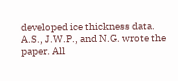developed ice thickness data. A.S., J.W.P., and N.G. wrote the paper. All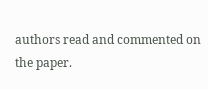authors read and commented on the paper.